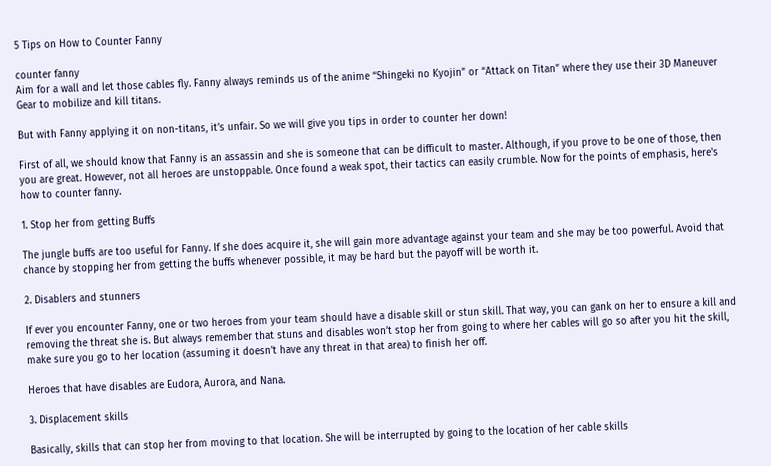5 Tips on How to Counter Fanny

counter fanny
Aim for a wall and let those cables fly. Fanny always reminds us of the anime “Shingeki no Kyojin” or “Attack on Titan” where they use their 3D Maneuver Gear to mobilize and kill titans.

But with Fanny applying it on non-titans, it’s unfair. So we will give you tips in order to counter her down!

First of all, we should know that Fanny is an assassin and she is someone that can be difficult to master. Although, if you prove to be one of those, then you are great. However, not all heroes are unstoppable. Once found a weak spot, their tactics can easily crumble. Now for the points of emphasis, here's how to counter fanny.

1. Stop her from getting Buffs

The jungle buffs are too useful for Fanny. If she does acquire it, she will gain more advantage against your team and she may be too powerful. Avoid that chance by stopping her from getting the buffs whenever possible, it may be hard but the payoff will be worth it.

2. Disablers and stunners

If ever you encounter Fanny, one or two heroes from your team should have a disable skill or stun skill. That way, you can gank on her to ensure a kill and removing the threat she is. But always remember that stuns and disables won’t stop her from going to where her cables will go so after you hit the skill, make sure you go to her location (assuming it doesn’t have any threat in that area) to finish her off.

Heroes that have disables are Eudora, Aurora, and Nana.

3. Displacement skills

Basically, skills that can stop her from moving to that location. She will be interrupted by going to the location of her cable skills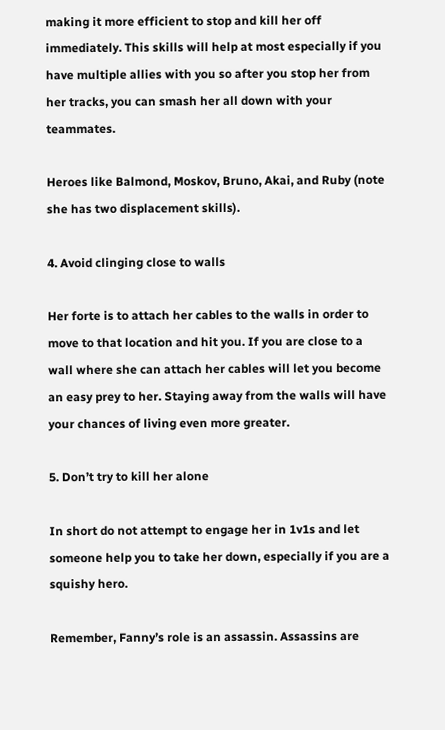making it more efficient to stop and kill her off immediately. This skills will help at most especially if you have multiple allies with you so after you stop her from her tracks, you can smash her all down with your teammates.

Heroes like Balmond, Moskov, Bruno, Akai, and Ruby (note she has two displacement skills).

4. Avoid clinging close to walls

Her forte is to attach her cables to the walls in order to move to that location and hit you. If you are close to a wall where she can attach her cables will let you become an easy prey to her. Staying away from the walls will have your chances of living even more greater.

5. Don’t try to kill her alone

In short do not attempt to engage her in 1v1s and let someone help you to take her down, especially if you are a squishy hero.

Remember, Fanny’s role is an assassin. Assassins are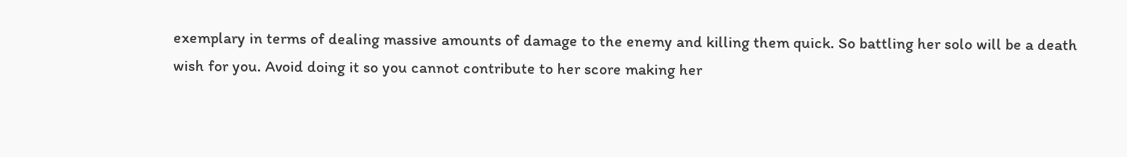exemplary in terms of dealing massive amounts of damage to the enemy and killing them quick. So battling her solo will be a death wish for you. Avoid doing it so you cannot contribute to her score making her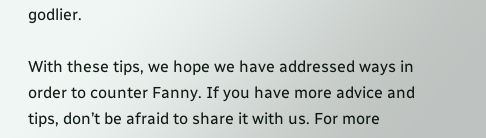godlier.

With these tips, we hope we have addressed ways in order to counter Fanny. If you have more advice and tips, don’t be afraid to share it with us. For more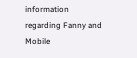information regarding Fanny and Mobile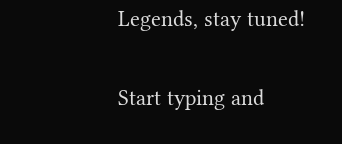Legends, stay tuned!

Start typing and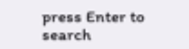press Enter to search